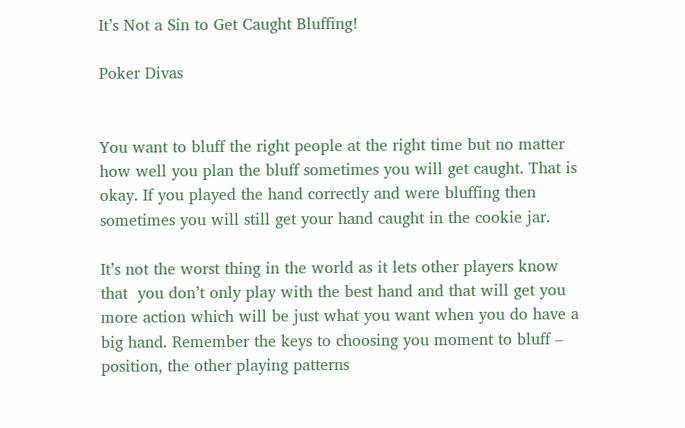It’s Not a Sin to Get Caught Bluffing!

Poker Divas


You want to bluff the right people at the right time but no matter how well you plan the bluff sometimes you will get caught. That is okay. If you played the hand correctly and were bluffing then sometimes you will still get your hand caught in the cookie jar.

It’s not the worst thing in the world as it lets other players know that  you don’t only play with the best hand and that will get you more action which will be just what you want when you do have a big hand. Remember the keys to choosing you moment to bluff – position, the other playing patterns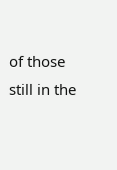of those still in the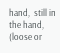hand,  still in the hand, (loose or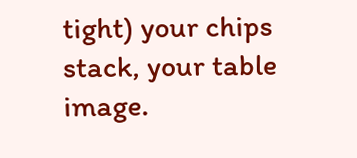tight) your chips stack, your table image.